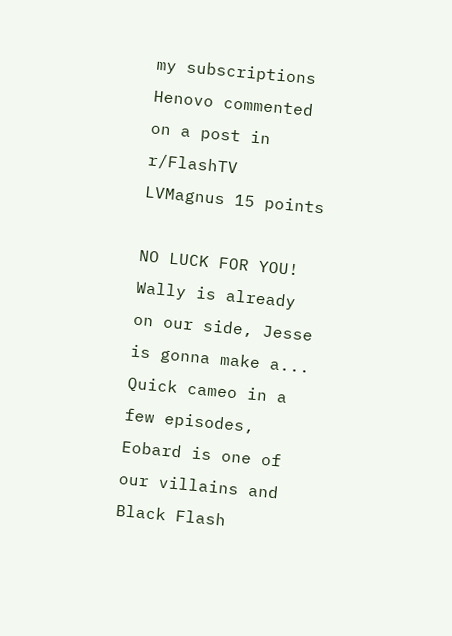my subscriptions
Henovo commented on a post in r/FlashTV
LVMagnus 15 points

NO LUCK FOR YOU! Wally is already on our side, Jesse is gonna make a... Quick cameo in a few episodes, Eobard is one of our villains and Black Flash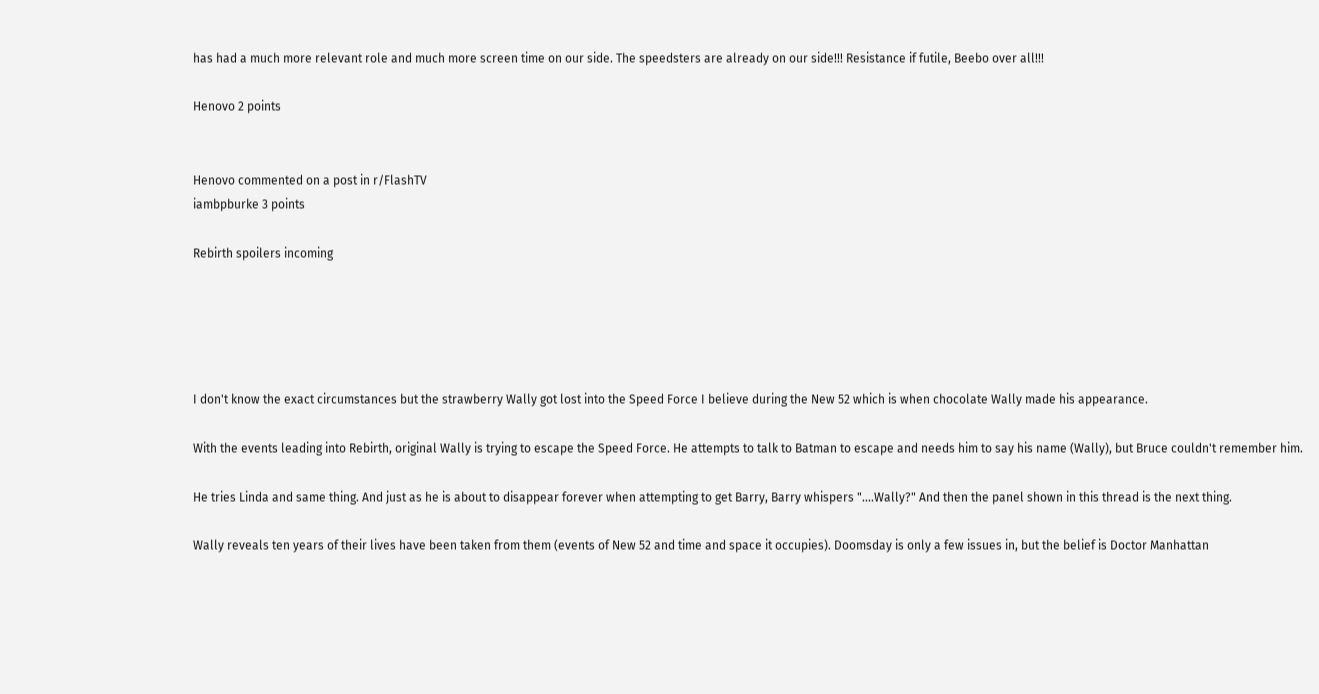has had a much more relevant role and much more screen time on our side. The speedsters are already on our side!!! Resistance if futile, Beebo over all!!!

Henovo 2 points


Henovo commented on a post in r/FlashTV
iambpburke 3 points

Rebirth spoilers incoming





I don't know the exact circumstances but the strawberry Wally got lost into the Speed Force I believe during the New 52 which is when chocolate Wally made his appearance.

With the events leading into Rebirth, original Wally is trying to escape the Speed Force. He attempts to talk to Batman to escape and needs him to say his name (Wally), but Bruce couldn't remember him.

He tries Linda and same thing. And just as he is about to disappear forever when attempting to get Barry, Barry whispers "....Wally?" And then the panel shown in this thread is the next thing.

Wally reveals ten years of their lives have been taken from them (events of New 52 and time and space it occupies). Doomsday is only a few issues in, but the belief is Doctor Manhattan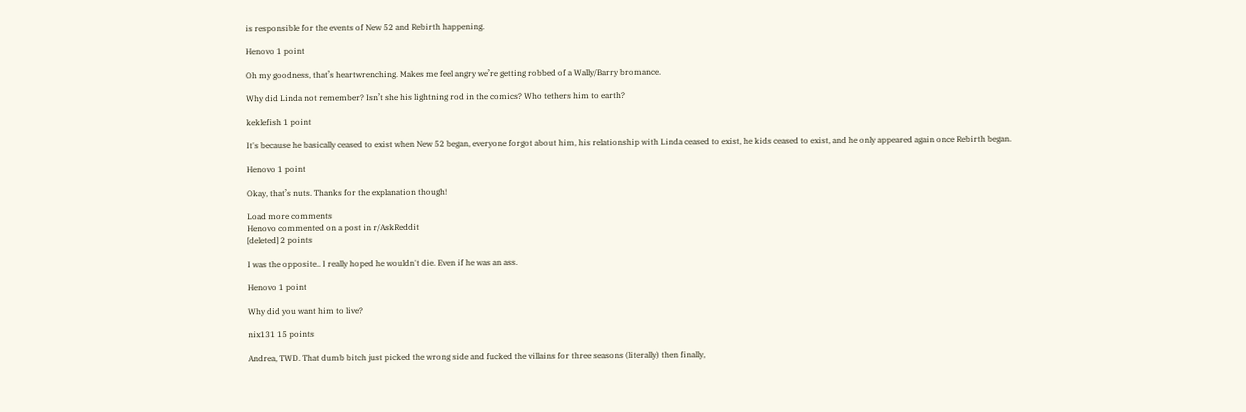is responsible for the events of New 52 and Rebirth happening.

Henovo 1 point

Oh my goodness, that’s heartwrenching. Makes me feel angry we’re getting robbed of a Wally/Barry bromance.

Why did Linda not remember? Isn’t she his lightning rod in the comics? Who tethers him to earth?

keklefish 1 point

It's because he basically ceased to exist when New 52 began, everyone forgot about him, his relationship with Linda ceased to exist, he kids ceased to exist, and he only appeared again once Rebirth began.

Henovo 1 point

Okay, that’s nuts. Thanks for the explanation though!

Load more comments
Henovo commented on a post in r/AskReddit
[deleted] 2 points

I was the opposite.. I really hoped he wouldn't die. Even if he was an ass.

Henovo 1 point

Why did you want him to live?

nix131 15 points

Andrea, TWD. That dumb bitch just picked the wrong side and fucked the villains for three seasons (literally) then finally,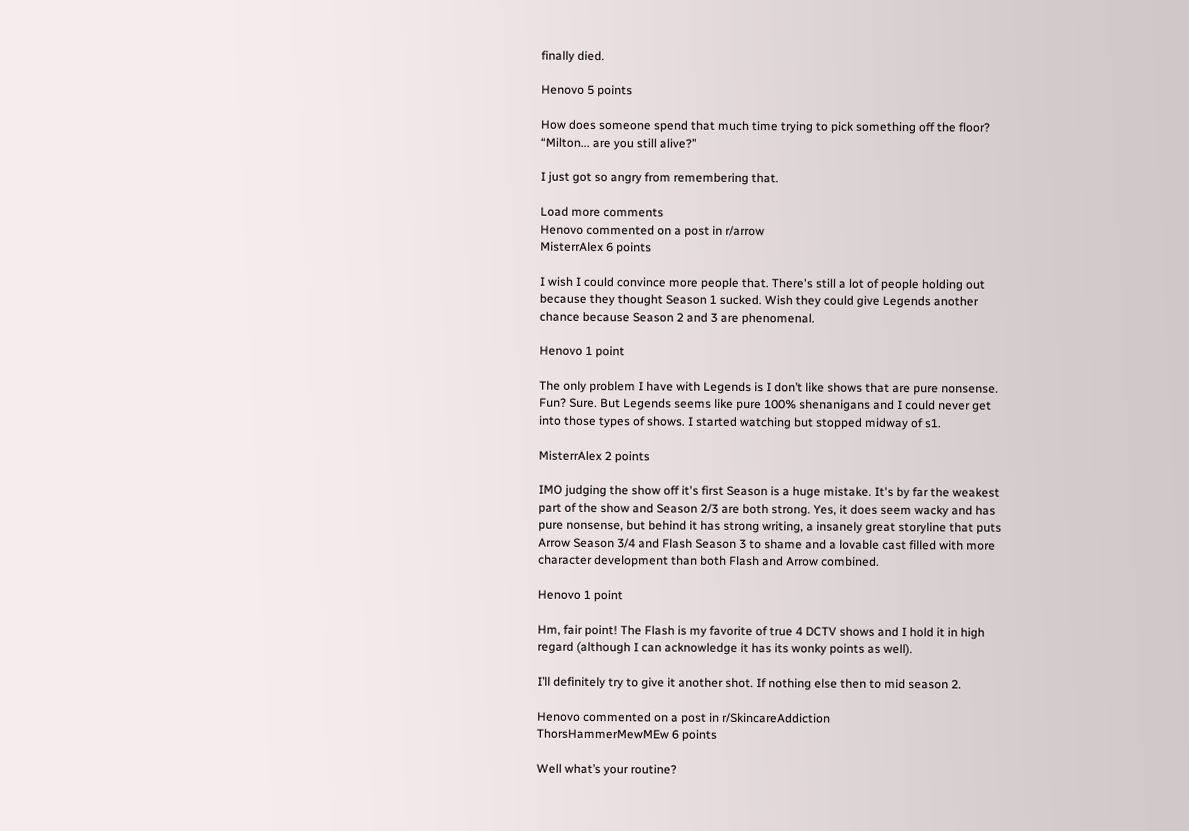finally died.

Henovo 5 points

How does someone spend that much time trying to pick something off the floor? “Milton... are you still alive?”

I just got so angry from remembering that.

Load more comments
Henovo commented on a post in r/arrow
MisterrAlex 6 points

I wish I could convince more people that. There's still a lot of people holding out because they thought Season 1 sucked. Wish they could give Legends another chance because Season 2 and 3 are phenomenal.

Henovo 1 point

The only problem I have with Legends is I don’t like shows that are pure nonsense. Fun? Sure. But Legends seems like pure 100% shenanigans and I could never get into those types of shows. I started watching but stopped midway of s1.

MisterrAlex 2 points

IMO judging the show off it's first Season is a huge mistake. It's by far the weakest part of the show and Season 2/3 are both strong. Yes, it does seem wacky and has pure nonsense, but behind it has strong writing, a insanely great storyline that puts Arrow Season 3/4 and Flash Season 3 to shame and a lovable cast filled with more character development than both Flash and Arrow combined.

Henovo 1 point

Hm, fair point! The Flash is my favorite of true 4 DCTV shows and I hold it in high regard (although I can acknowledge it has its wonky points as well).

I’ll definitely try to give it another shot. If nothing else then to mid season 2.

Henovo commented on a post in r/SkincareAddiction
ThorsHammerMewMEw 6 points

Well what’s your routine?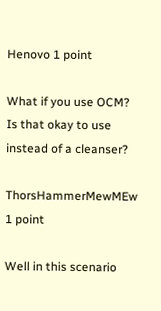Henovo 1 point

What if you use OCM? Is that okay to use instead of a cleanser?

ThorsHammerMewMEw 1 point

Well in this scenario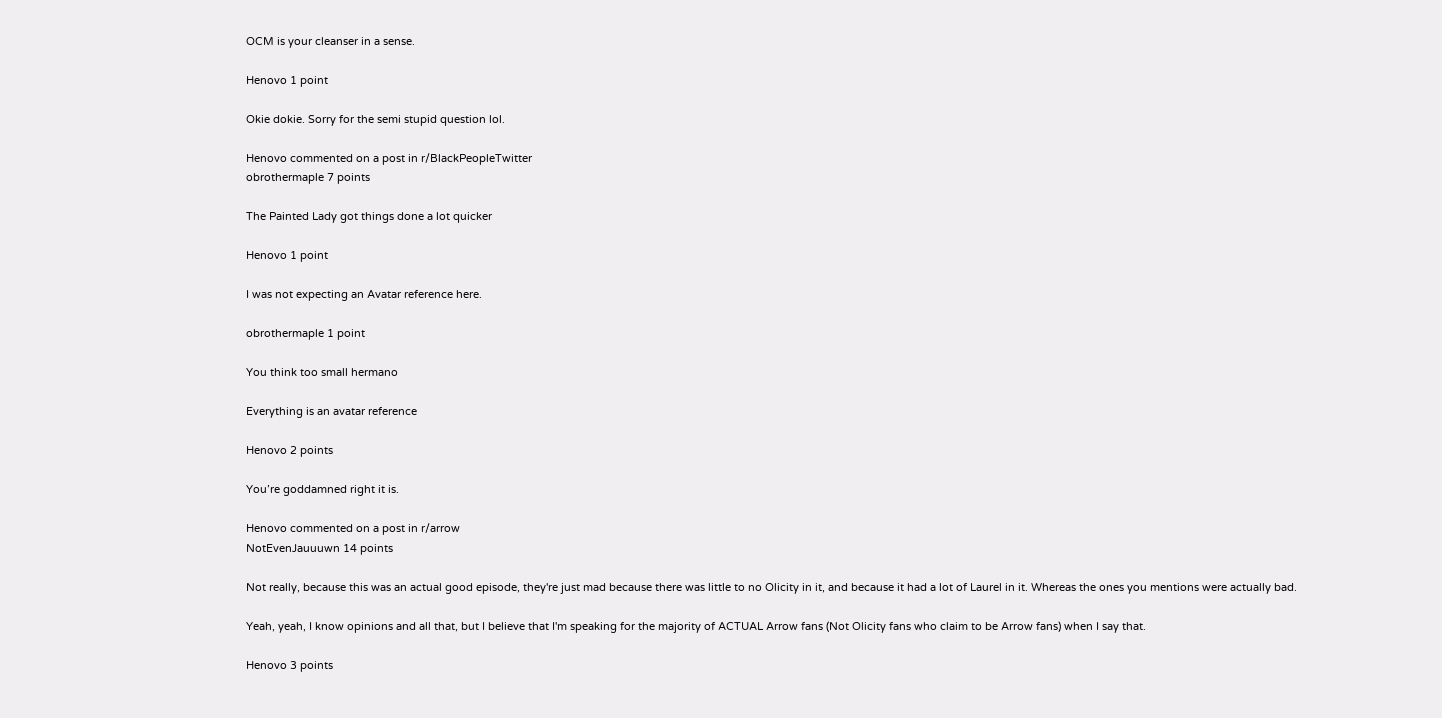OCM is your cleanser in a sense.

Henovo 1 point

Okie dokie. Sorry for the semi stupid question lol.

Henovo commented on a post in r/BlackPeopleTwitter
obrothermaple 7 points

The Painted Lady got things done a lot quicker

Henovo 1 point

I was not expecting an Avatar reference here.

obrothermaple 1 point

You think too small hermano

Everything is an avatar reference

Henovo 2 points

You’re goddamned right it is.

Henovo commented on a post in r/arrow
NotEvenJauuuwn 14 points

Not really, because this was an actual good episode, they're just mad because there was little to no Olicity in it, and because it had a lot of Laurel in it. Whereas the ones you mentions were actually bad.

Yeah, yeah, I know opinions and all that, but I believe that I'm speaking for the majority of ACTUAL Arrow fans (Not Olicity fans who claim to be Arrow fans) when I say that.

Henovo 3 points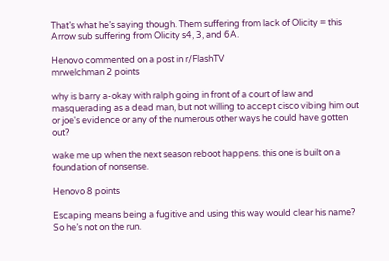That’s what he’s saying though. Them suffering from lack of Olicity = this Arrow sub suffering from Olicity s4, 3, and 6A.

Henovo commented on a post in r/FlashTV
mrwelchman 2 points

why is barry a-okay with ralph going in front of a court of law and masquerading as a dead man, but not willing to accept cisco vibing him out or joe's evidence or any of the numerous other ways he could have gotten out?

wake me up when the next season reboot happens. this one is built on a foundation of nonsense.

Henovo 8 points

Escaping means being a fugitive and using this way would clear his name? So he’s not on the run.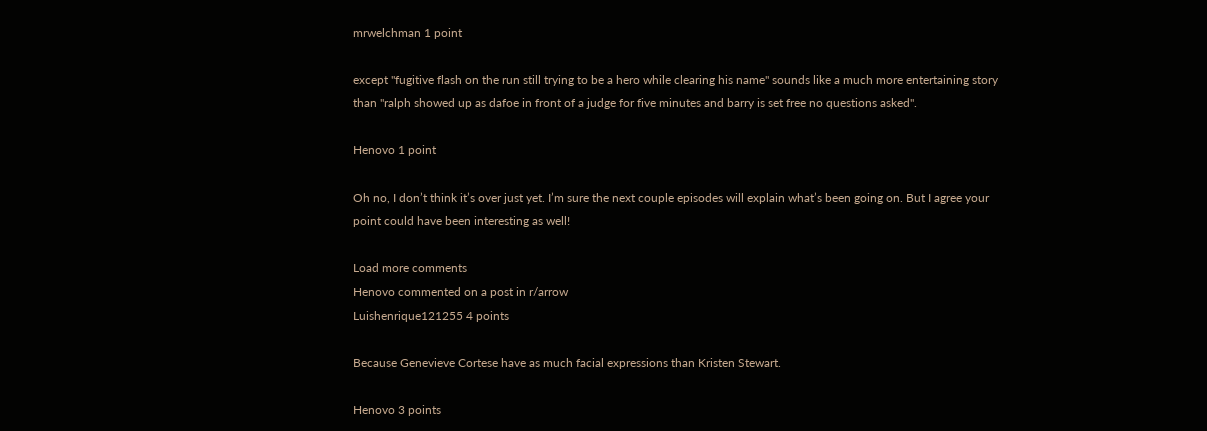mrwelchman 1 point

except "fugitive flash on the run still trying to be a hero while clearing his name" sounds like a much more entertaining story than "ralph showed up as dafoe in front of a judge for five minutes and barry is set free no questions asked".

Henovo 1 point

Oh no, I don’t think it’s over just yet. I’m sure the next couple episodes will explain what’s been going on. But I agree your point could have been interesting as well!

Load more comments
Henovo commented on a post in r/arrow
Luishenrique121255 4 points

Because Genevieve Cortese have as much facial expressions than Kristen Stewart.

Henovo 3 points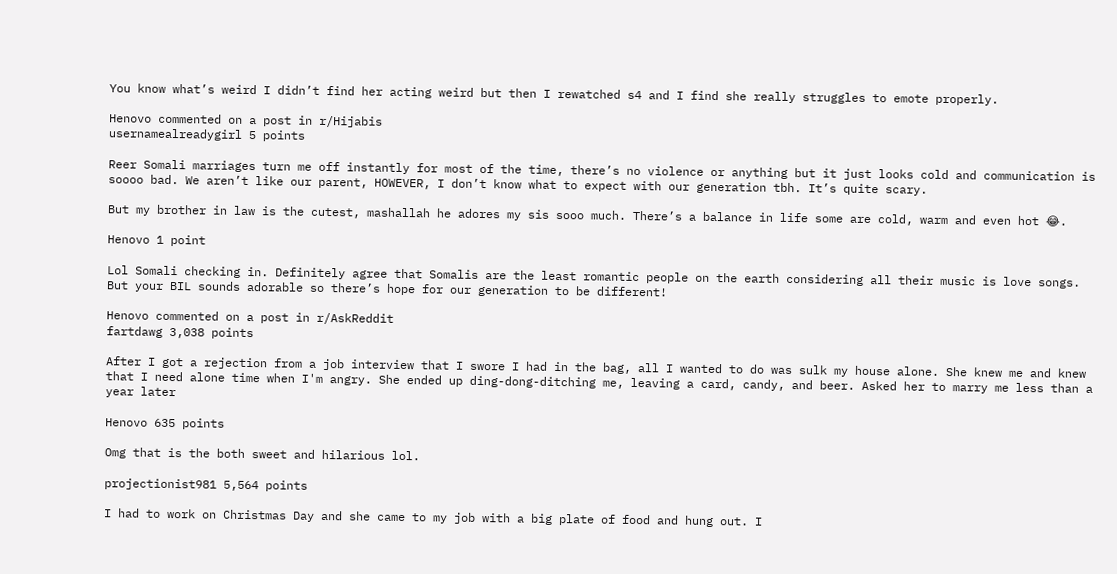You know what’s weird I didn’t find her acting weird but then I rewatched s4 and I find she really struggles to emote properly.

Henovo commented on a post in r/Hijabis
usernamealreadygirl 5 points

Reer Somali marriages turn me off instantly for most of the time, there’s no violence or anything but it just looks cold and communication is soooo bad. We aren’t like our parent, HOWEVER, I don’t know what to expect with our generation tbh. It’s quite scary.

But my brother in law is the cutest, mashallah he adores my sis sooo much. There’s a balance in life some are cold, warm and even hot 😂.

Henovo 1 point

Lol Somali checking in. Definitely agree that Somalis are the least romantic people on the earth considering all their music is love songs. But your BIL sounds adorable so there’s hope for our generation to be different!

Henovo commented on a post in r/AskReddit
fartdawg 3,038 points

After I got a rejection from a job interview that I swore I had in the bag, all I wanted to do was sulk my house alone. She knew me and knew that I need alone time when I'm angry. She ended up ding-dong-ditching me, leaving a card, candy, and beer. Asked her to marry me less than a year later

Henovo 635 points

Omg that is the both sweet and hilarious lol.

projectionist981 5,564 points

I had to work on Christmas Day and she came to my job with a big plate of food and hung out. I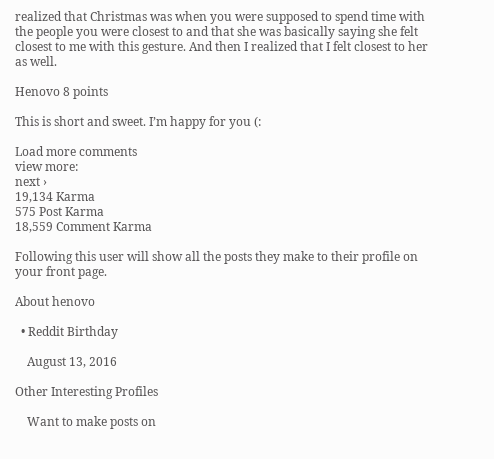realized that Christmas was when you were supposed to spend time with the people you were closest to and that she was basically saying she felt closest to me with this gesture. And then I realized that I felt closest to her as well.

Henovo 8 points

This is short and sweet. I’m happy for you (:

Load more comments
view more:
next ›
19,134 Karma
575 Post Karma
18,559 Comment Karma

Following this user will show all the posts they make to their profile on your front page.

About henovo

  • Reddit Birthday

    August 13, 2016

Other Interesting Profiles

    Want to make posts on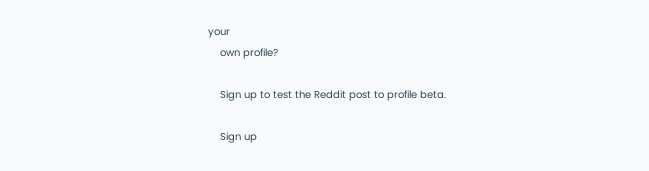your
    own profile?

    Sign up to test the Reddit post to profile beta.

    Sign up